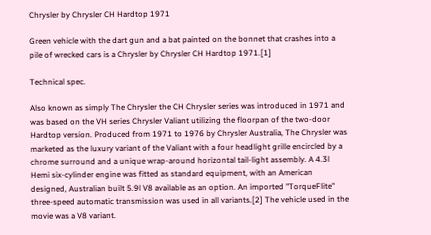Chrysler by Chrysler CH Hardtop 1971

Green vehicle with the dart gun and a bat painted on the bonnet that crashes into a pile of wrecked cars is a Chrysler by Chrysler CH Hardtop 1971.[1]

Technical spec.

Also known as simply The Chrysler the CH Chrysler series was introduced in 1971 and was based on the VH series Chrysler Valiant utilizing the floorpan of the two-door Hardtop version. Produced from 1971 to 1976 by Chrysler Australia, The Chrysler was marketed as the luxury variant of the Valiant with a four headlight grille encircled by a chrome surround and a unique wrap-around horizontal tail-light assembly. A 4.3l Hemi six-cylinder engine was fitted as standard equipment, with an American designed, Australian built 5.9l V8 available as an option. An imported "TorqueFlite" three-speed automatic transmission was used in all variants.[2] The vehicle used in the movie was a V8 variant.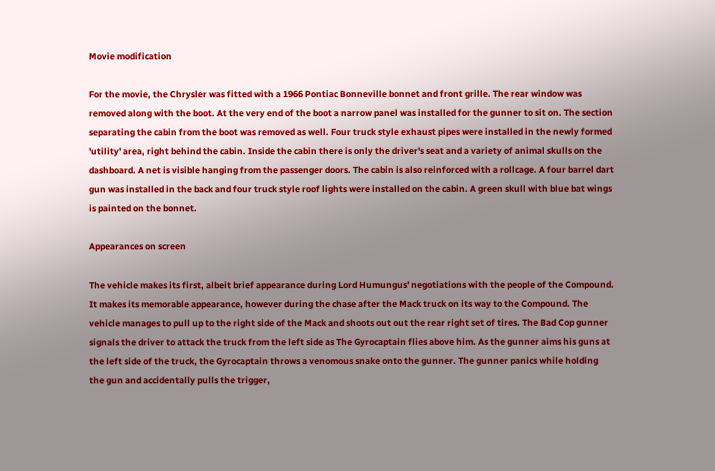Movie modification

For the movie, the Chrysler was fitted with a 1966 Pontiac Bonneville bonnet and front grille. The rear window was removed along with the boot. At the very end of the boot a narrow panel was installed for the gunner to sit on. The section separating the cabin from the boot was removed as well. Four truck style exhaust pipes were installed in the newly formed 'utility' area, right behind the cabin. Inside the cabin there is only the driver's seat and a variety of animal skulls on the dashboard. A net is visible hanging from the passenger doors. The cabin is also reinforced with a rollcage. A four barrel dart gun was installed in the back and four truck style roof lights were installed on the cabin. A green skull with blue bat wings is painted on the bonnet.

Appearances on screen

The vehicle makes its first, albeit brief appearance during Lord Humungus' negotiations with the people of the Compound. It makes its memorable appearance, however during the chase after the Mack truck on its way to the Compound. The vehicle manages to pull up to the right side of the Mack and shoots out out the rear right set of tires. The Bad Cop gunner signals the driver to attack the truck from the left side as The Gyrocaptain flies above him. As the gunner aims his guns at the left side of the truck, the Gyrocaptain throws a venomous snake onto the gunner. The gunner panics while holding the gun and accidentally pulls the trigger,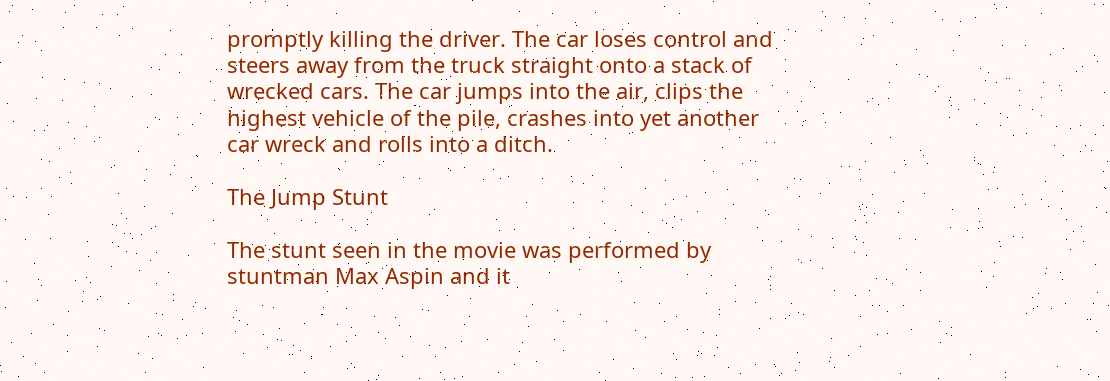promptly killing the driver. The car loses control and steers away from the truck straight onto a stack of wrecked cars. The car jumps into the air, clips the highest vehicle of the pile, crashes into yet another car wreck and rolls into a ditch.

The Jump Stunt

The stunt seen in the movie was performed by stuntman Max Aspin and it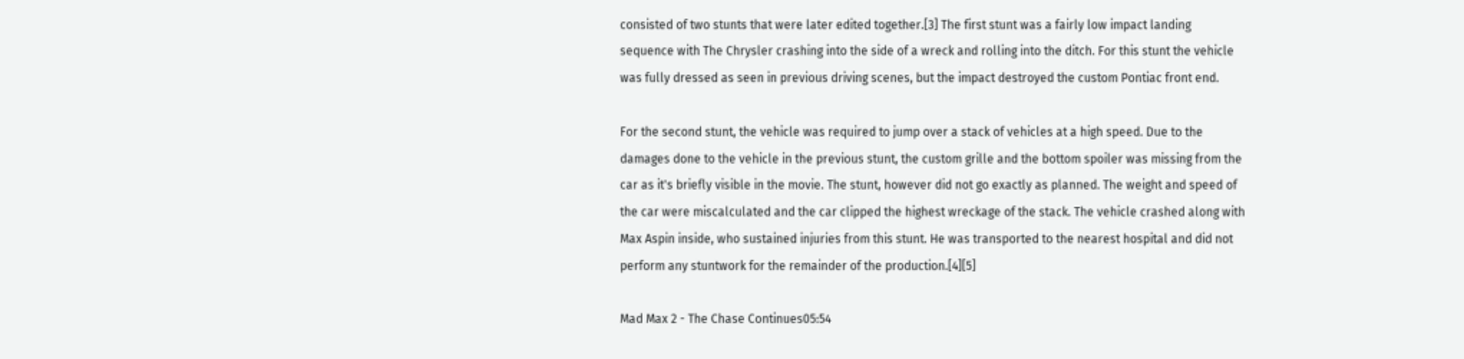consisted of two stunts that were later edited together.[3] The first stunt was a fairly low impact landing sequence with The Chrysler crashing into the side of a wreck and rolling into the ditch. For this stunt the vehicle was fully dressed as seen in previous driving scenes, but the impact destroyed the custom Pontiac front end.

For the second stunt, the vehicle was required to jump over a stack of vehicles at a high speed. Due to the damages done to the vehicle in the previous stunt, the custom grille and the bottom spoiler was missing from the car as it's briefly visible in the movie. The stunt, however did not go exactly as planned. The weight and speed of the car were miscalculated and the car clipped the highest wreckage of the stack. The vehicle crashed along with Max Aspin inside, who sustained injuries from this stunt. He was transported to the nearest hospital and did not perform any stuntwork for the remainder of the production.[4][5]

Mad Max 2 - The Chase Continues05:54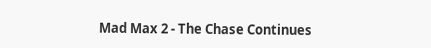Mad Max 2 - The Chase Continues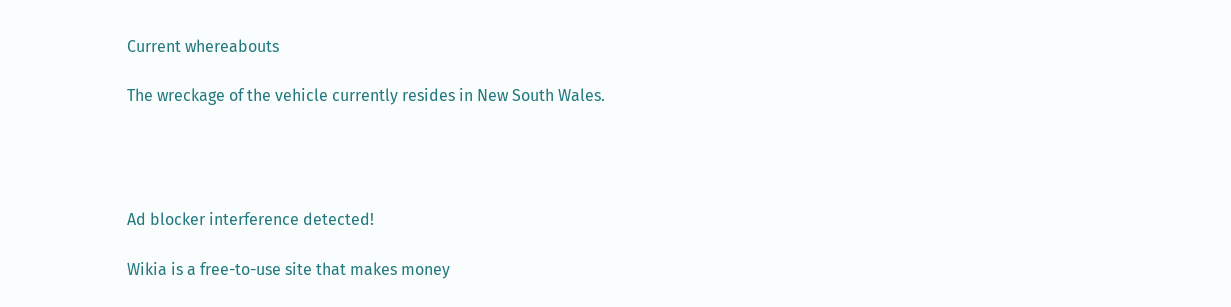Current whereabouts

The wreckage of the vehicle currently resides in New South Wales.




Ad blocker interference detected!

Wikia is a free-to-use site that makes money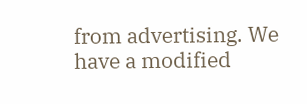from advertising. We have a modified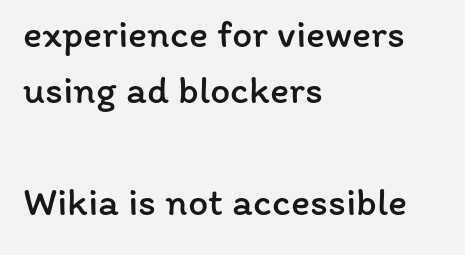experience for viewers using ad blockers

Wikia is not accessible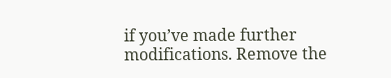if you’ve made further modifications. Remove the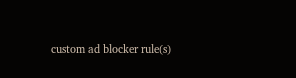custom ad blocker rule(s)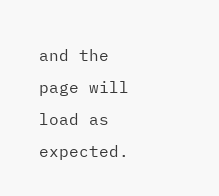and the page will load as expected.